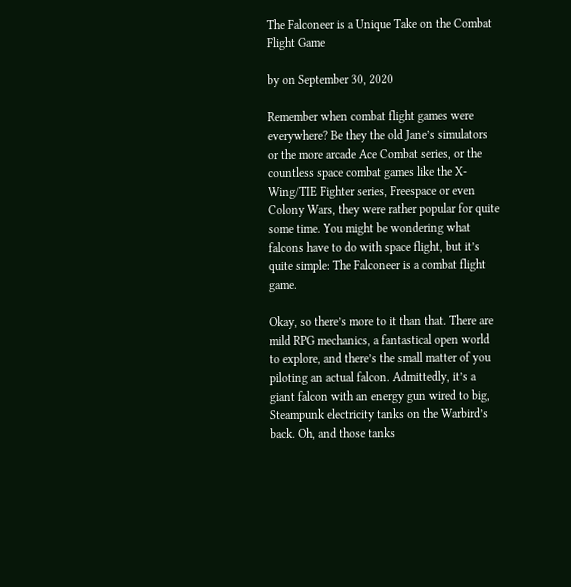The Falconeer is a Unique Take on the Combat Flight Game

by on September 30, 2020

Remember when combat flight games were everywhere? Be they the old Jane’s simulators or the more arcade Ace Combat series, or the countless space combat games like the X-Wing/TIE Fighter series, Freespace or even Colony Wars, they were rather popular for quite some time. You might be wondering what falcons have to do with space flight, but it’s quite simple: The Falconeer is a combat flight game.

Okay, so there’s more to it than that. There are mild RPG mechanics, a fantastical open world to explore, and there’s the small matter of you piloting an actual falcon. Admittedly, it’s a giant falcon with an energy gun wired to big, Steampunk electricity tanks on the Warbird’s back. Oh, and those tanks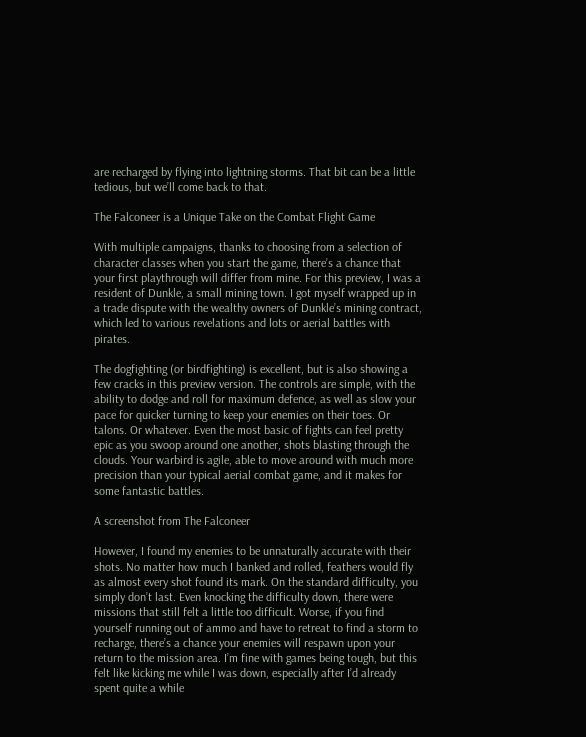are recharged by flying into lightning storms. That bit can be a little tedious, but we’ll come back to that.

The Falconeer is a Unique Take on the Combat Flight Game

With multiple campaigns, thanks to choosing from a selection of character classes when you start the game, there’s a chance that your first playthrough will differ from mine. For this preview, I was a resident of Dunkle, a small mining town. I got myself wrapped up in a trade dispute with the wealthy owners of Dunkle’s mining contract, which led to various revelations and lots or aerial battles with pirates.

The dogfighting (or birdfighting) is excellent, but is also showing a few cracks in this preview version. The controls are simple, with the ability to dodge and roll for maximum defence, as well as slow your pace for quicker turning to keep your enemies on their toes. Or talons. Or whatever. Even the most basic of fights can feel pretty epic as you swoop around one another, shots blasting through the clouds. Your warbird is agile, able to move around with much more precision than your typical aerial combat game, and it makes for some fantastic battles.

A screenshot from The Falconeer

However, I found my enemies to be unnaturally accurate with their shots. No matter how much I banked and rolled, feathers would fly as almost every shot found its mark. On the standard difficulty, you simply don’t last. Even knocking the difficulty down, there were missions that still felt a little too difficult. Worse, if you find yourself running out of ammo and have to retreat to find a storm to recharge, there’s a chance your enemies will respawn upon your return to the mission area. I’m fine with games being tough, but this felt like kicking me while I was down, especially after I’d already spent quite a while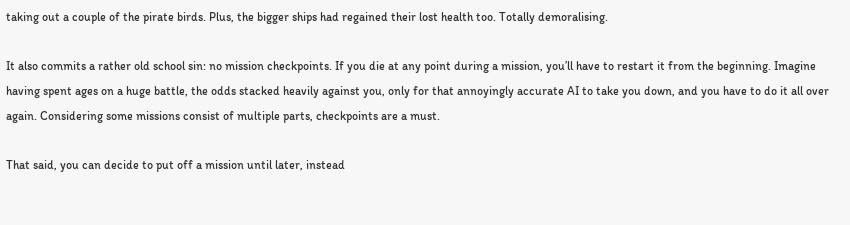taking out a couple of the pirate birds. Plus, the bigger ships had regained their lost health too. Totally demoralising.

It also commits a rather old school sin: no mission checkpoints. If you die at any point during a mission, you’ll have to restart it from the beginning. Imagine having spent ages on a huge battle, the odds stacked heavily against you, only for that annoyingly accurate AI to take you down, and you have to do it all over again. Considering some missions consist of multiple parts, checkpoints are a must.

That said, you can decide to put off a mission until later, instead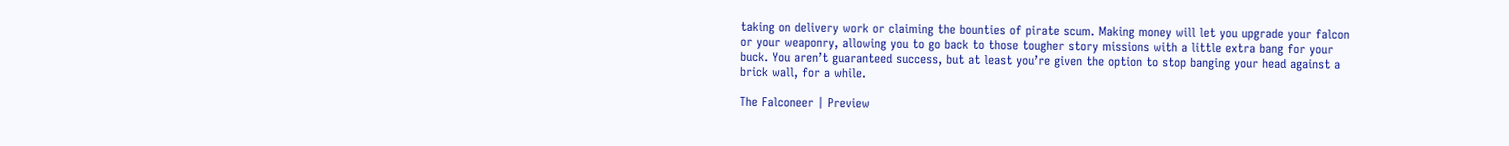taking on delivery work or claiming the bounties of pirate scum. Making money will let you upgrade your falcon or your weaponry, allowing you to go back to those tougher story missions with a little extra bang for your buck. You aren’t guaranteed success, but at least you’re given the option to stop banging your head against a brick wall, for a while.

The Falconeer | Preview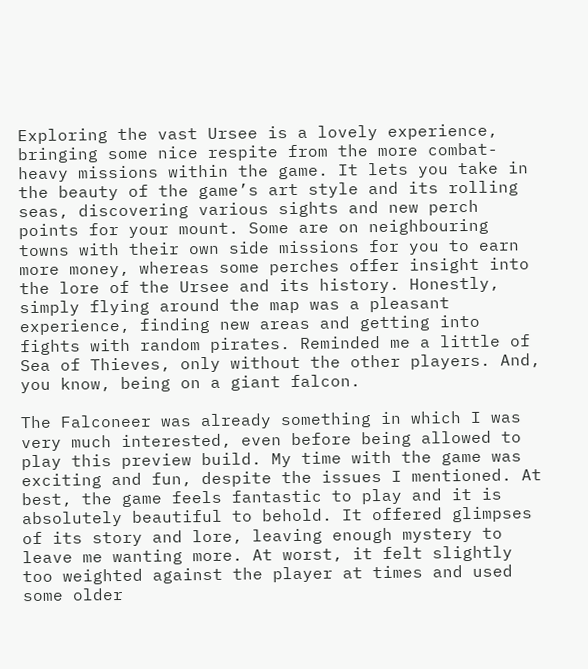Exploring the vast Ursee is a lovely experience, bringing some nice respite from the more combat-heavy missions within the game. It lets you take in the beauty of the game’s art style and its rolling seas, discovering various sights and new perch points for your mount. Some are on neighbouring towns with their own side missions for you to earn more money, whereas some perches offer insight into the lore of the Ursee and its history. Honestly, simply flying around the map was a pleasant experience, finding new areas and getting into fights with random pirates. Reminded me a little of Sea of Thieves, only without the other players. And, you know, being on a giant falcon.

The Falconeer was already something in which I was very much interested, even before being allowed to play this preview build. My time with the game was exciting and fun, despite the issues I mentioned. At best, the game feels fantastic to play and it is absolutely beautiful to behold. It offered glimpses of its story and lore, leaving enough mystery to leave me wanting more. At worst, it felt slightly too weighted against the player at times and used some older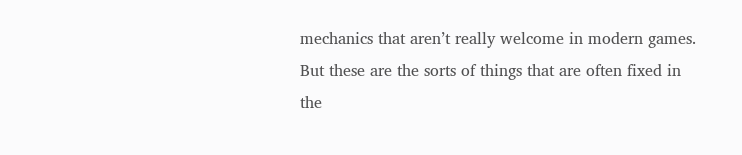mechanics that aren’t really welcome in modern games. But these are the sorts of things that are often fixed in the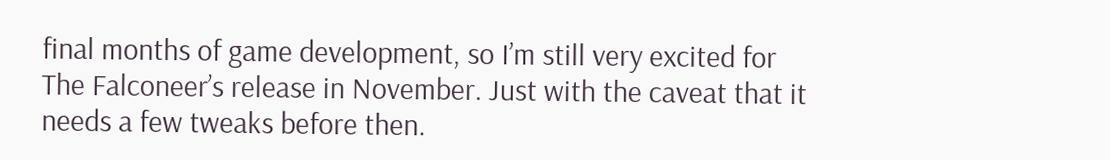final months of game development, so I’m still very excited for The Falconeer’s release in November. Just with the caveat that it needs a few tweaks before then.